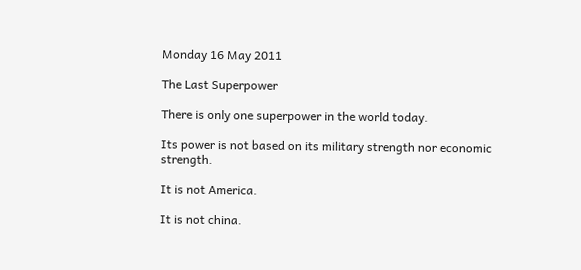Monday 16 May 2011

The Last Superpower

There is only one superpower in the world today.

Its power is not based on its military strength nor economic strength.

It is not America.

It is not china.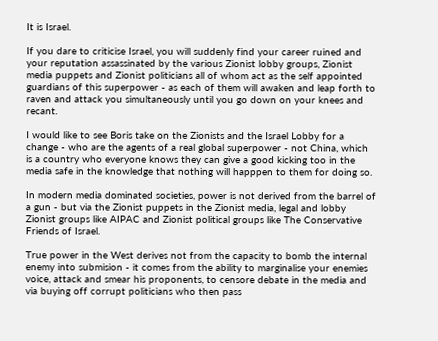It is Israel.

If you dare to criticise Israel, you will suddenly find your career ruined and your reputation assassinated by the various Zionist lobby groups, Zionist media puppets and Zionist politicians all of whom act as the self appointed guardians of this superpower - as each of them will awaken and leap forth to raven and attack you simultaneously until you go down on your knees and recant.

I would like to see Boris take on the Zionists and the Israel Lobby for a change - who are the agents of a real global superpower - not China, which is a country who everyone knows they can give a good kicking too in the media safe in the knowledge that nothing will happpen to them for doing so.

In modern media dominated societies, power is not derived from the barrel of a gun - but via the Zionist puppets in the Zionist media, legal and lobby Zionist groups like AIPAC and Zionist political groups like The Conservative Friends of Israel.

True power in the West derives not from the capacity to bomb the internal enemy into submision - it comes from the ability to marginalise your enemies voice, attack and smear his proponents, to censore debate in the media and via buying off corrupt politicians who then pass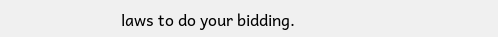laws to do your bidding.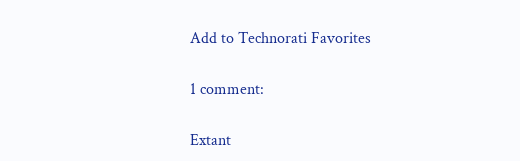Add to Technorati Favorites

1 comment:

Extant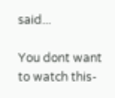said...

You dont want to watch this-